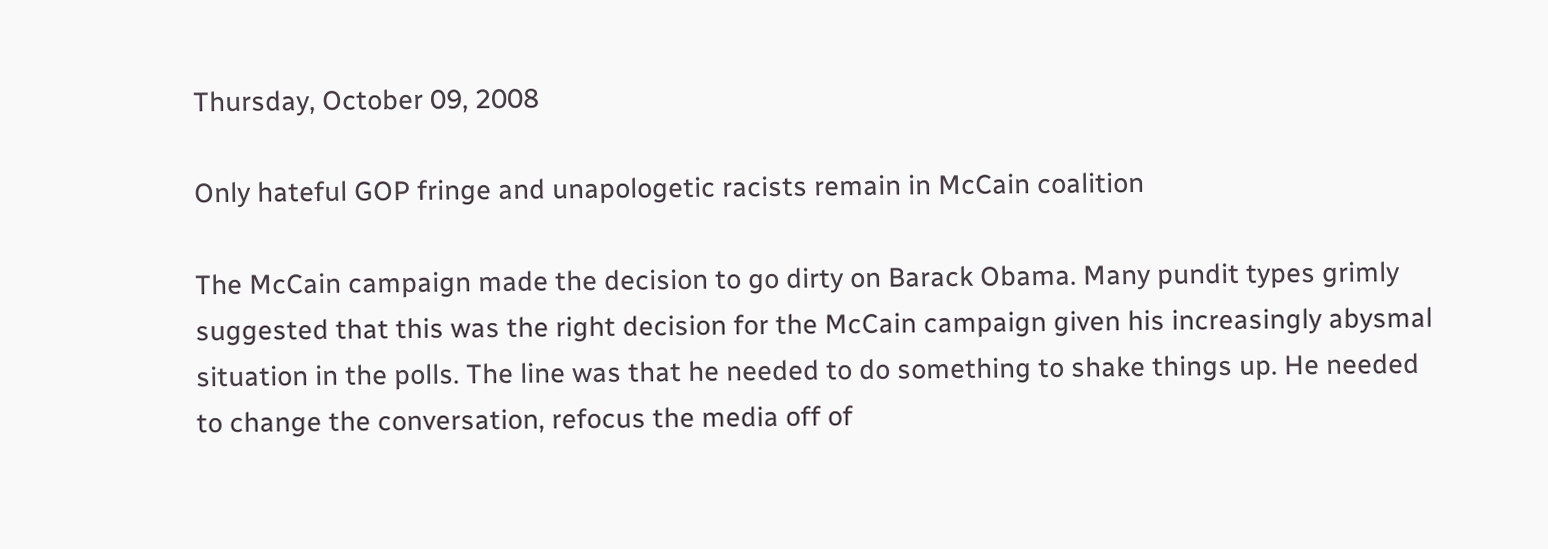Thursday, October 09, 2008

Only hateful GOP fringe and unapologetic racists remain in McCain coalition

The McCain campaign made the decision to go dirty on Barack Obama. Many pundit types grimly suggested that this was the right decision for the McCain campaign given his increasingly abysmal situation in the polls. The line was that he needed to do something to shake things up. He needed to change the conversation, refocus the media off of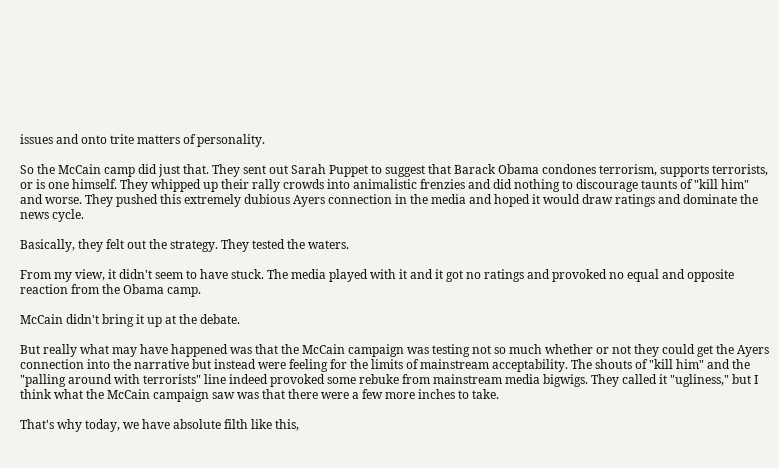issues and onto trite matters of personality.

So the McCain camp did just that. They sent out Sarah Puppet to suggest that Barack Obama condones terrorism, supports terrorists, or is one himself. They whipped up their rally crowds into animalistic frenzies and did nothing to discourage taunts of "kill him" and worse. They pushed this extremely dubious Ayers connection in the media and hoped it would draw ratings and dominate the news cycle.

Basically, they felt out the strategy. They tested the waters.

From my view, it didn't seem to have stuck. The media played with it and it got no ratings and provoked no equal and opposite reaction from the Obama camp.

McCain didn't bring it up at the debate.

But really what may have happened was that the McCain campaign was testing not so much whether or not they could get the Ayers connection into the narrative but instead were feeling for the limits of mainstream acceptability. The shouts of "kill him" and the "palling around with terrorists" line indeed provoked some rebuke from mainstream media bigwigs. They called it "ugliness," but I think what the McCain campaign saw was that there were a few more inches to take.

That's why today, we have absolute filth like this,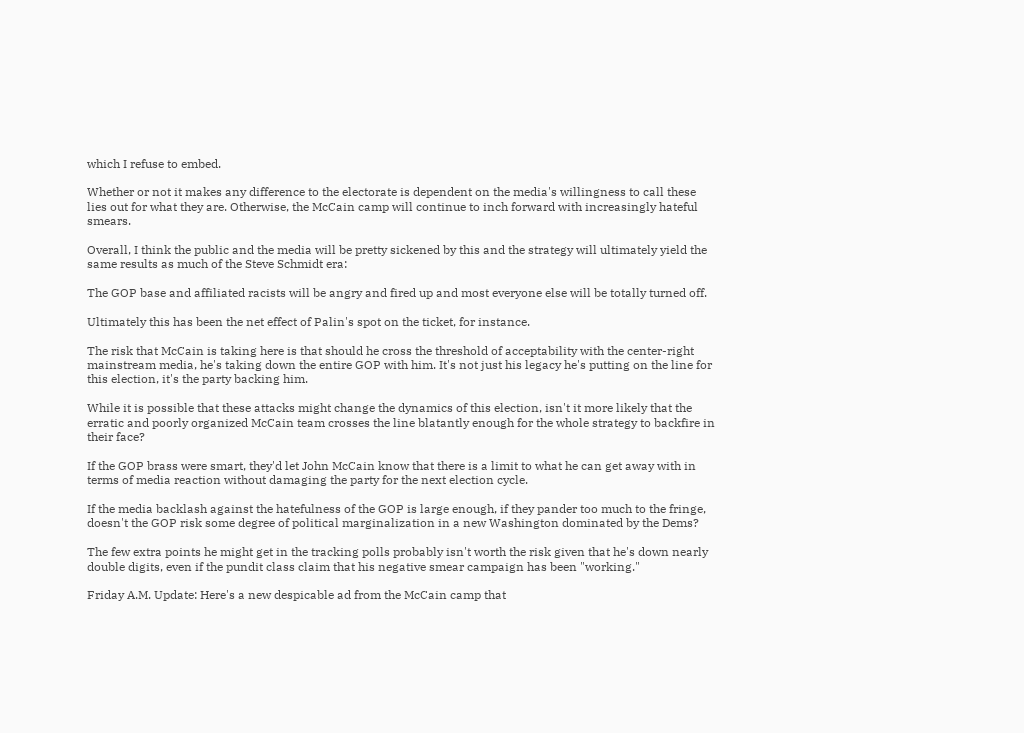which I refuse to embed.

Whether or not it makes any difference to the electorate is dependent on the media's willingness to call these lies out for what they are. Otherwise, the McCain camp will continue to inch forward with increasingly hateful smears.

Overall, I think the public and the media will be pretty sickened by this and the strategy will ultimately yield the same results as much of the Steve Schmidt era:

The GOP base and affiliated racists will be angry and fired up and most everyone else will be totally turned off.

Ultimately this has been the net effect of Palin's spot on the ticket, for instance.

The risk that McCain is taking here is that should he cross the threshold of acceptability with the center-right mainstream media, he's taking down the entire GOP with him. It's not just his legacy he's putting on the line for this election, it's the party backing him.

While it is possible that these attacks might change the dynamics of this election, isn't it more likely that the erratic and poorly organized McCain team crosses the line blatantly enough for the whole strategy to backfire in their face?

If the GOP brass were smart, they'd let John McCain know that there is a limit to what he can get away with in terms of media reaction without damaging the party for the next election cycle.

If the media backlash against the hatefulness of the GOP is large enough, if they pander too much to the fringe, doesn't the GOP risk some degree of political marginalization in a new Washington dominated by the Dems?

The few extra points he might get in the tracking polls probably isn't worth the risk given that he's down nearly double digits, even if the pundit class claim that his negative smear campaign has been "working."

Friday A.M. Update: Here's a new despicable ad from the McCain camp that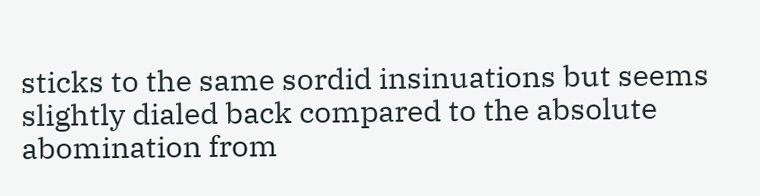sticks to the same sordid insinuations but seems slightly dialed back compared to the absolute abomination from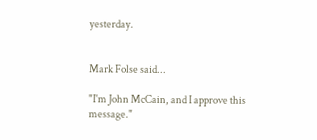yesterday.


Mark Folse said...

"I'm John McCain, and I approve this message."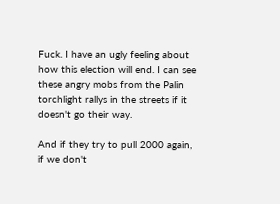Fuck. I have an ugly feeling about how this election will end. I can see these angry mobs from the Palin torchlight rallys in the streets if it doesn't go their way.

And if they try to pull 2000 again, if we don't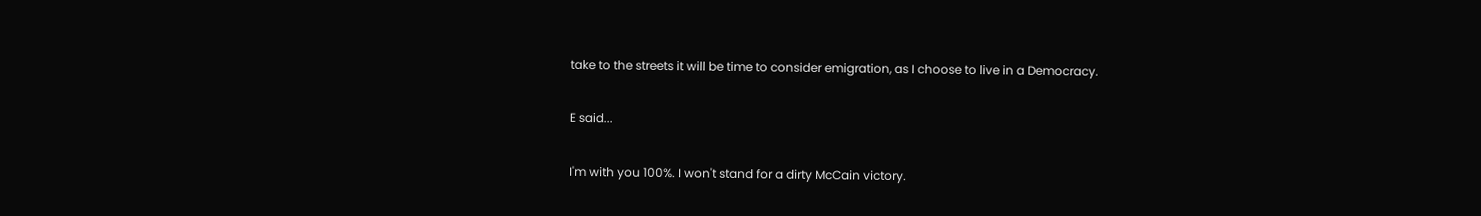take to the streets it will be time to consider emigration, as I choose to live in a Democracy.

E said...

I'm with you 100%. I won't stand for a dirty McCain victory.